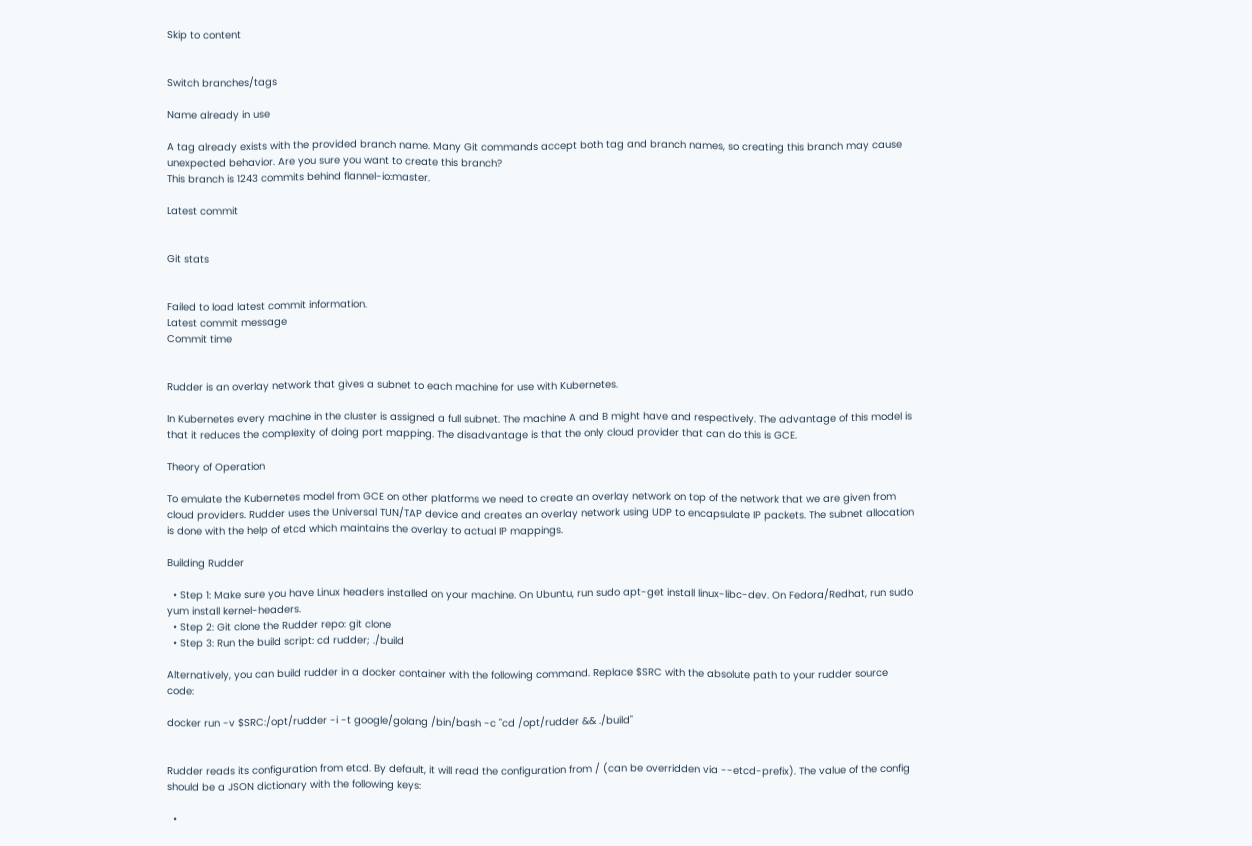Skip to content


Switch branches/tags

Name already in use

A tag already exists with the provided branch name. Many Git commands accept both tag and branch names, so creating this branch may cause unexpected behavior. Are you sure you want to create this branch?
This branch is 1243 commits behind flannel-io:master.

Latest commit


Git stats


Failed to load latest commit information.
Latest commit message
Commit time


Rudder is an overlay network that gives a subnet to each machine for use with Kubernetes.

In Kubernetes every machine in the cluster is assigned a full subnet. The machine A and B might have and respectively. The advantage of this model is that it reduces the complexity of doing port mapping. The disadvantage is that the only cloud provider that can do this is GCE.

Theory of Operation

To emulate the Kubernetes model from GCE on other platforms we need to create an overlay network on top of the network that we are given from cloud providers. Rudder uses the Universal TUN/TAP device and creates an overlay network using UDP to encapsulate IP packets. The subnet allocation is done with the help of etcd which maintains the overlay to actual IP mappings.

Building Rudder

  • Step 1: Make sure you have Linux headers installed on your machine. On Ubuntu, run sudo apt-get install linux-libc-dev. On Fedora/Redhat, run sudo yum install kernel-headers.
  • Step 2: Git clone the Rudder repo: git clone
  • Step 3: Run the build script: cd rudder; ./build

Alternatively, you can build rudder in a docker container with the following command. Replace $SRC with the absolute path to your rudder source code:

docker run -v $SRC:/opt/rudder -i -t google/golang /bin/bash -c "cd /opt/rudder && ./build"


Rudder reads its configuration from etcd. By default, it will read the configuration from / (can be overridden via --etcd-prefix). The value of the config should be a JSON dictionary with the following keys:

  •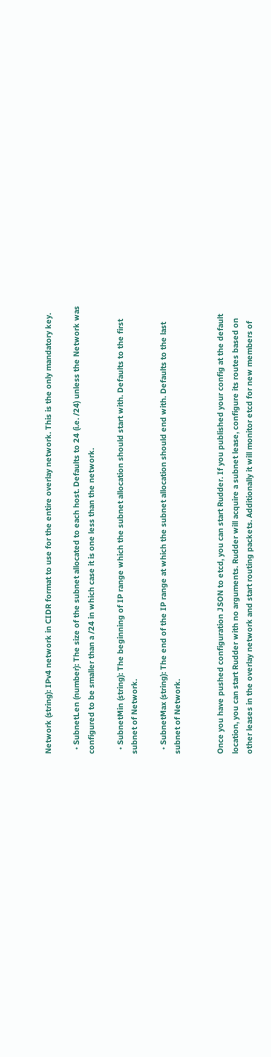Network (string): IPv4 network in CIDR format to use for the entire overlay network. This is the only mandatory key.

  • SubnetLen (number): The size of the subnet allocated to each host. Defaults to 24 (i.e. /24) unless the Network was configured to be smaller than a /24 in which case it is one less than the network.

  • SubnetMin (string): The beginning of IP range which the subnet allocation should start with. Defaults to the first subnet of Network.

  • SubnetMax (string): The end of the IP range at which the subnet allocation should end with. Defaults to the last subnet of Network.


Once you have pushed configuration JSON to etcd, you can start Rudder. If you published your config at the default location, you can start Rudder with no arguments. Rudder will acquire a subnet lease, configure its routes based on other leases in the overlay network and start routing packets. Additionally it will monitor etcd for new members of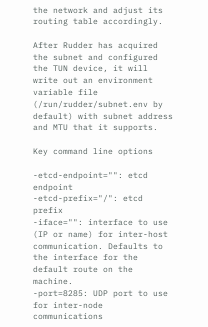the network and adjust its routing table accordingly.

After Rudder has acquired the subnet and configured the TUN device, it will write out an environment variable file (/run/rudder/subnet.env by default) with subnet address and MTU that it supports.

Key command line options

-etcd-endpoint="": etcd endpoint
-etcd-prefix="/": etcd prefix
-iface="": interface to use (IP or name) for inter-host communication. Defaults to the interface for the default route on the machine.
-port=8285: UDP port to use for inter-node communications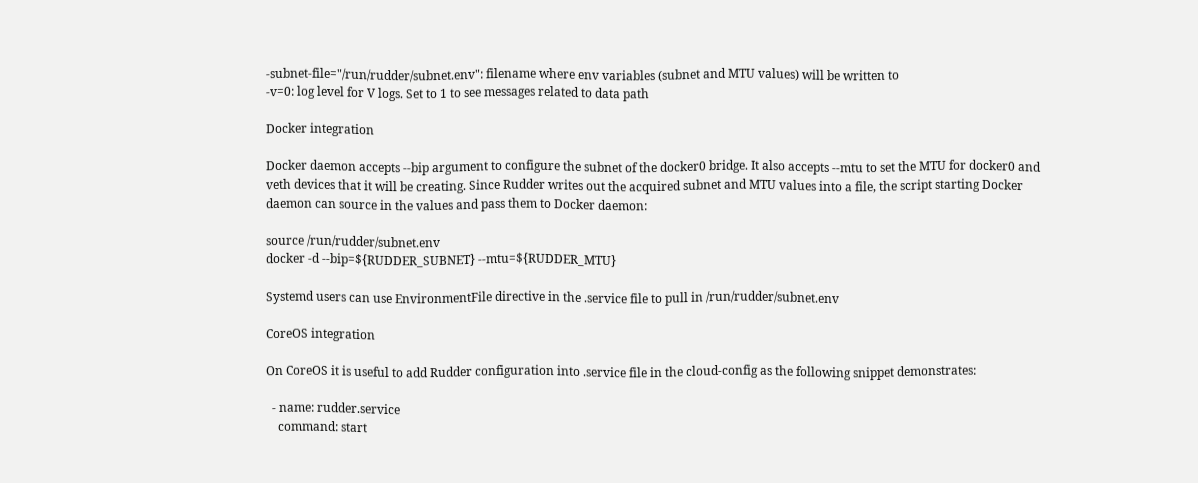-subnet-file="/run/rudder/subnet.env": filename where env variables (subnet and MTU values) will be written to
-v=0: log level for V logs. Set to 1 to see messages related to data path

Docker integration

Docker daemon accepts --bip argument to configure the subnet of the docker0 bridge. It also accepts --mtu to set the MTU for docker0 and veth devices that it will be creating. Since Rudder writes out the acquired subnet and MTU values into a file, the script starting Docker daemon can source in the values and pass them to Docker daemon:

source /run/rudder/subnet.env
docker -d --bip=${RUDDER_SUBNET} --mtu=${RUDDER_MTU}

Systemd users can use EnvironmentFile directive in the .service file to pull in /run/rudder/subnet.env

CoreOS integration

On CoreOS it is useful to add Rudder configuration into .service file in the cloud-config as the following snippet demonstrates:

  - name: rudder.service
    command: start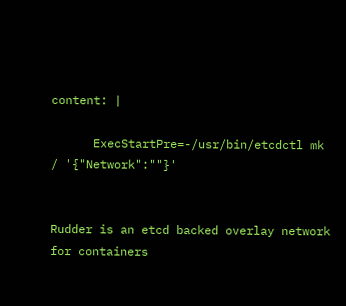content: |

      ExecStartPre=-/usr/bin/etcdctl mk / '{"Network":""}'


Rudder is an etcd backed overlay network for containers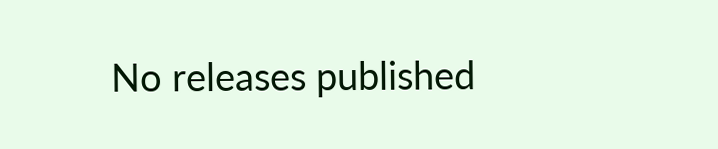No releases published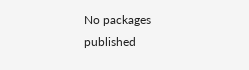No packages published